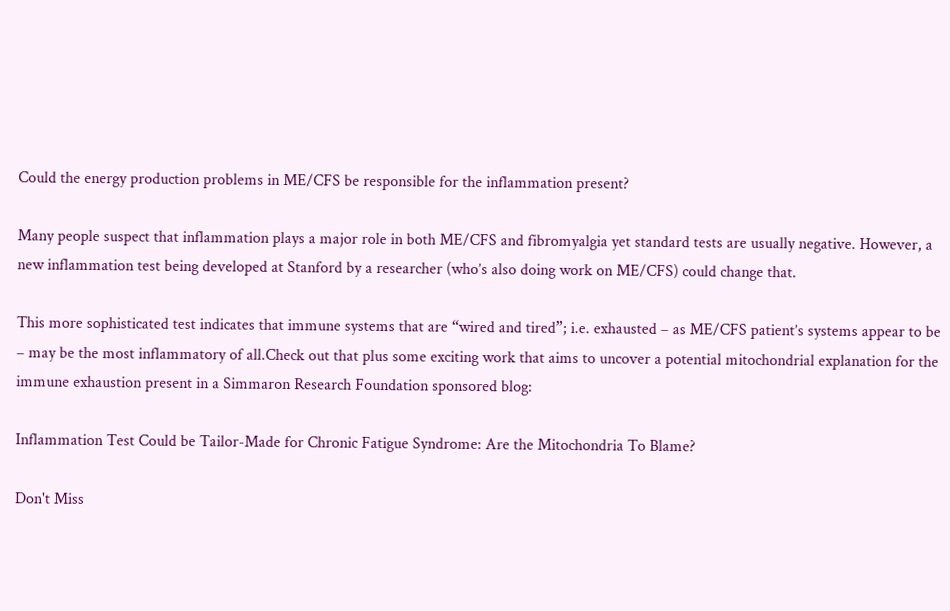Could the energy production problems in ME/CFS be responsible for the inflammation present?

Many people suspect that inflammation plays a major role in both ME/CFS and fibromyalgia yet standard tests are usually negative. However, a new inflammation test being developed at Stanford by a researcher (who’s also doing work on ME/CFS) could change that.

This more sophisticated test indicates that immune systems that are “wired and tired”; i.e. exhausted – as ME/CFS patient’s systems appear to be – may be the most inflammatory of all.Check out that plus some exciting work that aims to uncover a potential mitochondrial explanation for the immune exhaustion present in a Simmaron Research Foundation sponsored blog:

Inflammation Test Could be Tailor-Made for Chronic Fatigue Syndrome: Are the Mitochondria To Blame?

Don't Miss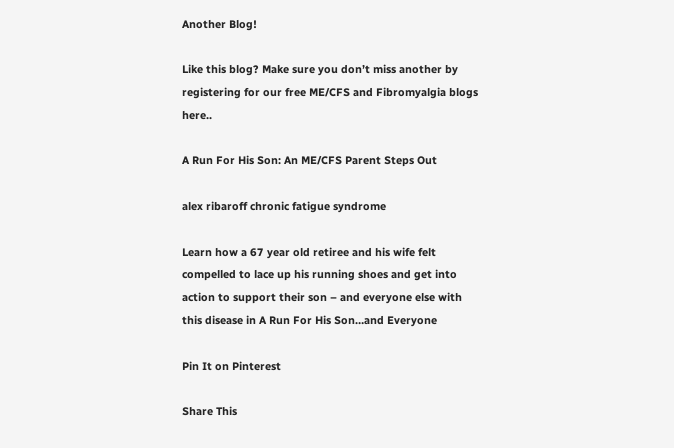Another Blog!

Like this blog? Make sure you don’t miss another by registering for our free ME/CFS and Fibromyalgia blogs here..

A Run For His Son: An ME/CFS Parent Steps Out

alex ribaroff chronic fatigue syndrome

Learn how a 67 year old retiree and his wife felt compelled to lace up his running shoes and get into action to support their son – and everyone else with this disease in A Run For His Son…and Everyone

Pin It on Pinterest

Share This